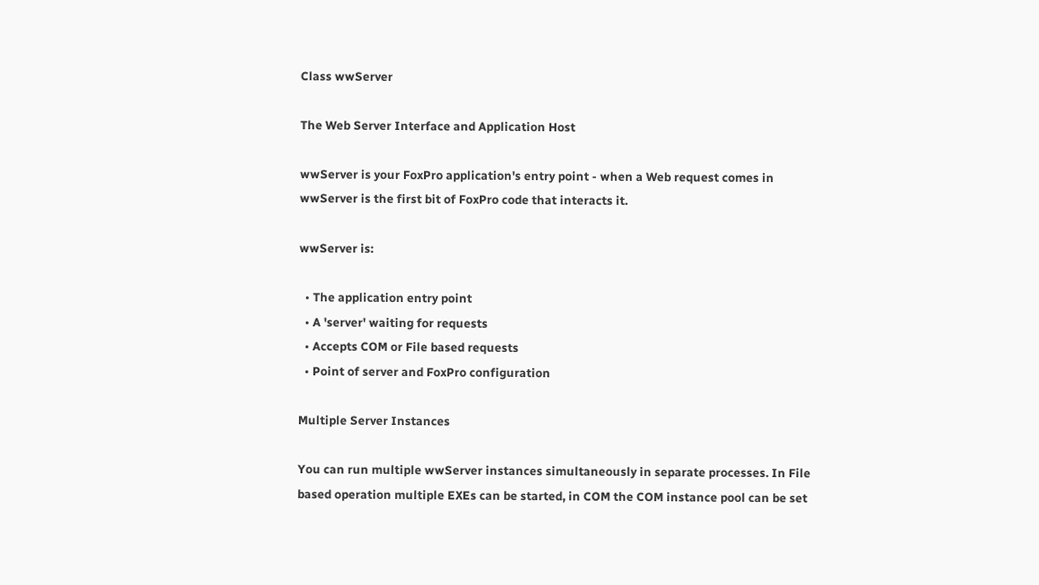Class wwServer

The Web Server Interface and Application Host

wwServer is your FoxPro application's entry point - when a Web request comes in wwServer is the first bit of FoxPro code that interacts it.

wwServer is:

  • The application entry point
  • A 'server' waiting for requests
  • Accepts COM or File based requests
  • Point of server and FoxPro configuration

Multiple Server Instances

You can run multiple wwServer instances simultaneously in separate processes. In File based operation multiple EXEs can be started, in COM the COM instance pool can be set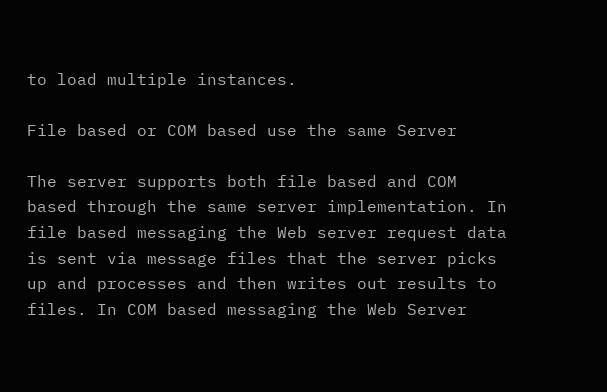to load multiple instances.

File based or COM based use the same Server

The server supports both file based and COM based through the same server implementation. In file based messaging the Web server request data is sent via message files that the server picks up and processes and then writes out results to files. In COM based messaging the Web Server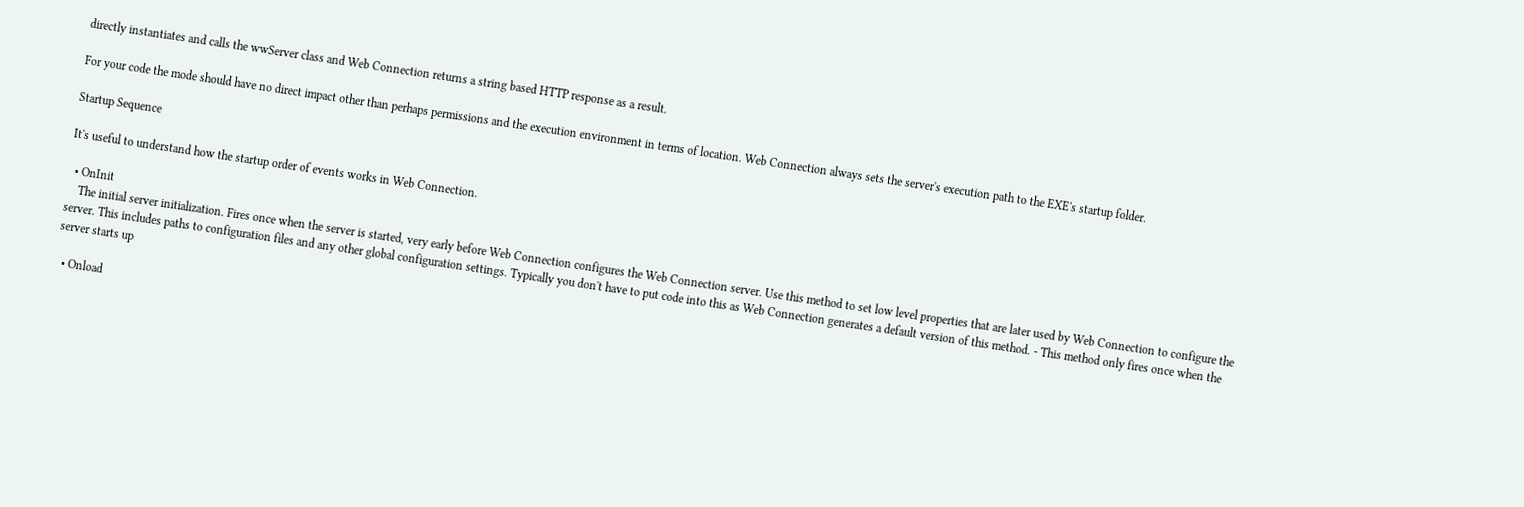directly instantiates and calls the wwServer class and Web Connection returns a string based HTTP response as a result.

For your code the mode should have no direct impact other than perhaps permissions and the execution environment in terms of location. Web Connection always sets the server's execution path to the EXE's startup folder.

Startup Sequence

It's useful to understand how the startup order of events works in Web Connection.

  • OnInit
    The initial server initialization. Fires once when the server is started, very early before Web Connection configures the Web Connection server. Use this method to set low level properties that are later used by Web Connection to configure the server. This includes paths to configuration files and any other global configuration settings. Typically you don't have to put code into this as Web Connection generates a default version of this method. - This method only fires once when the server starts up

  • Onload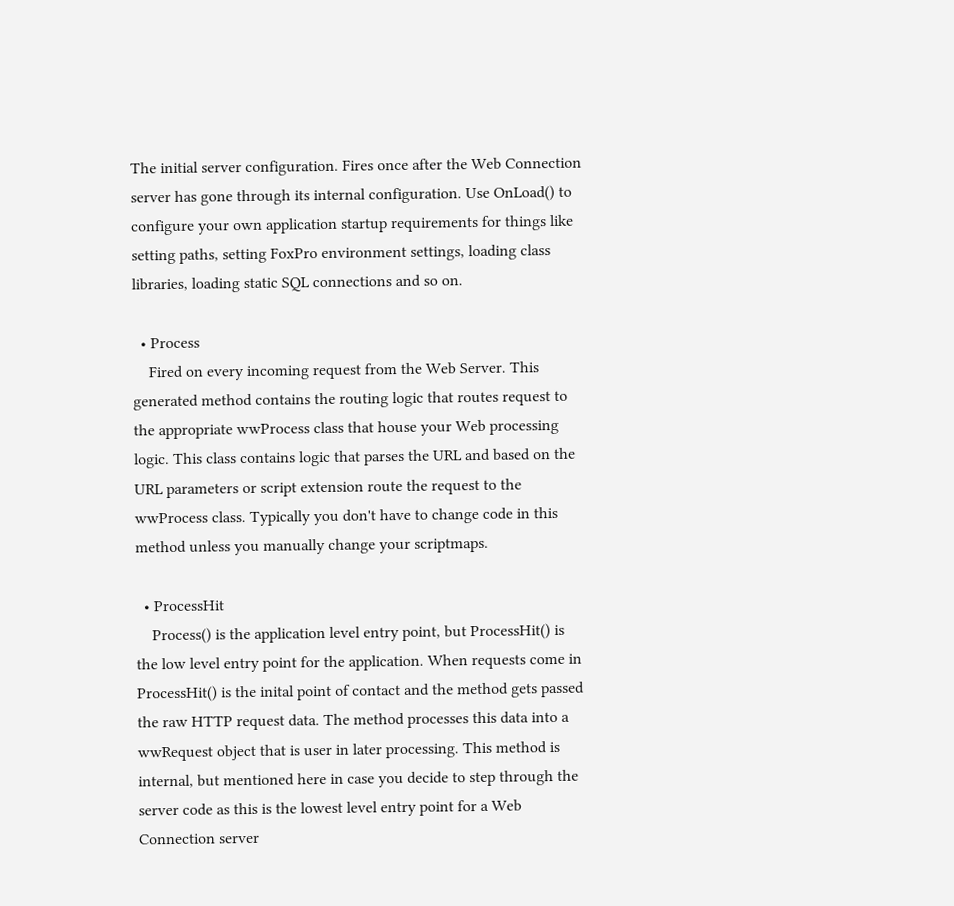The initial server configuration. Fires once after the Web Connection server has gone through its internal configuration. Use OnLoad() to configure your own application startup requirements for things like setting paths, setting FoxPro environment settings, loading class libraries, loading static SQL connections and so on.

  • Process
    Fired on every incoming request from the Web Server. This generated method contains the routing logic that routes request to the appropriate wwProcess class that house your Web processing logic. This class contains logic that parses the URL and based on the URL parameters or script extension route the request to the wwProcess class. Typically you don't have to change code in this method unless you manually change your scriptmaps.

  • ProcessHit
    Process() is the application level entry point, but ProcessHit() is the low level entry point for the application. When requests come in ProcessHit() is the inital point of contact and the method gets passed the raw HTTP request data. The method processes this data into a wwRequest object that is user in later processing. This method is internal, but mentioned here in case you decide to step through the server code as this is the lowest level entry point for a Web Connection server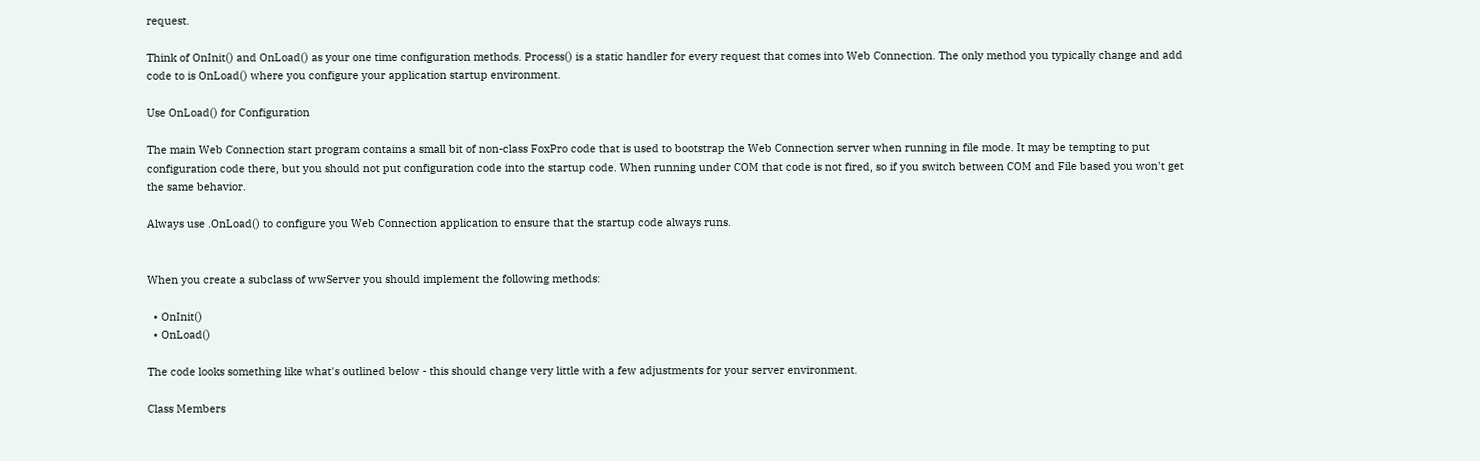request.

Think of OnInit() and OnLoad() as your one time configuration methods. Process() is a static handler for every request that comes into Web Connection. The only method you typically change and add code to is OnLoad() where you configure your application startup environment.

Use OnLoad() for Configuration

The main Web Connection start program contains a small bit of non-class FoxPro code that is used to bootstrap the Web Connection server when running in file mode. It may be tempting to put configuration code there, but you should not put configuration code into the startup code. When running under COM that code is not fired, so if you switch between COM and File based you won't get the same behavior.

Always use .OnLoad() to configure you Web Connection application to ensure that the startup code always runs.


When you create a subclass of wwServer you should implement the following methods:

  • OnInit()
  • OnLoad()

The code looks something like what's outlined below - this should change very little with a few adjustments for your server environment.

Class Members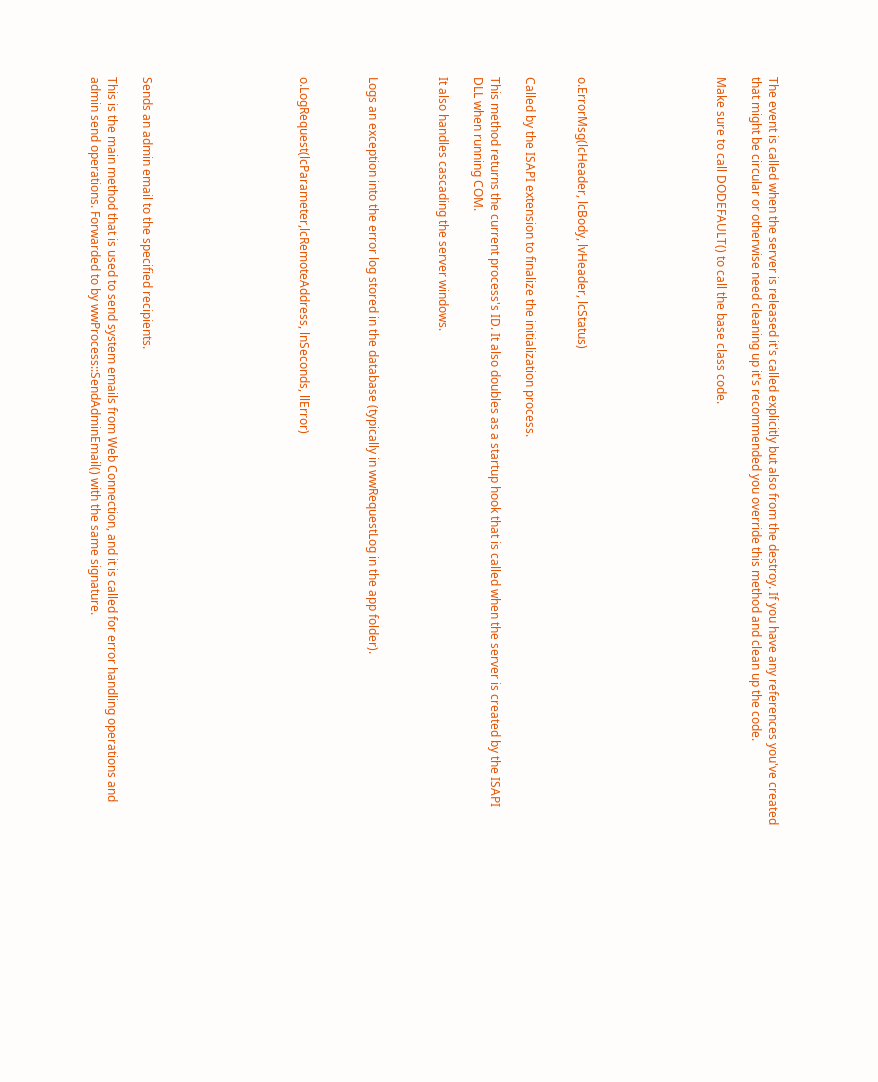The event is called when the server is released it's called explicitly but also from the destroy. If you have any references you've created that might be circular or otherwise need cleaning up it's recommended you override this method and clean up the code.

Make sure to call DODEFAULT() to call the base class code.







o.ErrorMsg(lcHeader, lcBody, lvHeader, lcStatus)


Called by the ISAPI extension to finalize the initialization process.

This method returns the current process's ID. It also doubles as a startup hook that is called when the server is created by the ISAPI DLL when running COM.

It also handles cascading the server windows.



Logs an exception into the error log stored in the database (typically in wwRequestLog in the app folder).



o.LogRequest(lcParameter,lcRemoteAddress, lnSeconds, llError)








Sends an admin email to the specified recipients.

This is the main method that is used to send system emails from Web Connection, and it is called for error handling operations and admin send operations. Forwarded to by wwProcess::SendAdminEmail() with the same signature.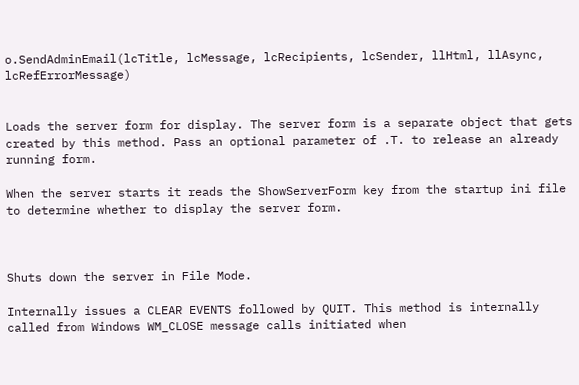o.SendAdminEmail(lcTitle, lcMessage, lcRecipients, lcSender, llHtml, llAsync, lcRefErrorMessage)


Loads the server form for display. The server form is a separate object that gets created by this method. Pass an optional parameter of .T. to release an already running form.

When the server starts it reads the ShowServerForm key from the startup ini file to determine whether to display the server form.



Shuts down the server in File Mode.

Internally issues a CLEAR EVENTS followed by QUIT. This method is internally called from Windows WM_CLOSE message calls initiated when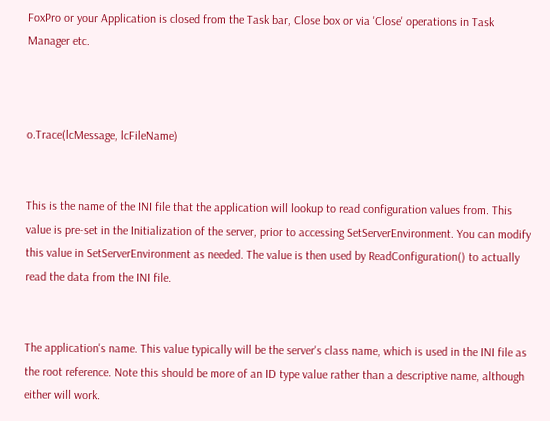FoxPro or your Application is closed from the Task bar, Close box or via 'Close' operations in Task Manager etc.



o.Trace(lcMessage, lcFileName)


This is the name of the INI file that the application will lookup to read configuration values from. This value is pre-set in the Initialization of the server, prior to accessing SetServerEnvironment. You can modify this value in SetServerEnvironment as needed. The value is then used by ReadConfiguration() to actually read the data from the INI file.


The application's name. This value typically will be the server's class name, which is used in the INI file as the root reference. Note this should be more of an ID type value rather than a descriptive name, although either will work.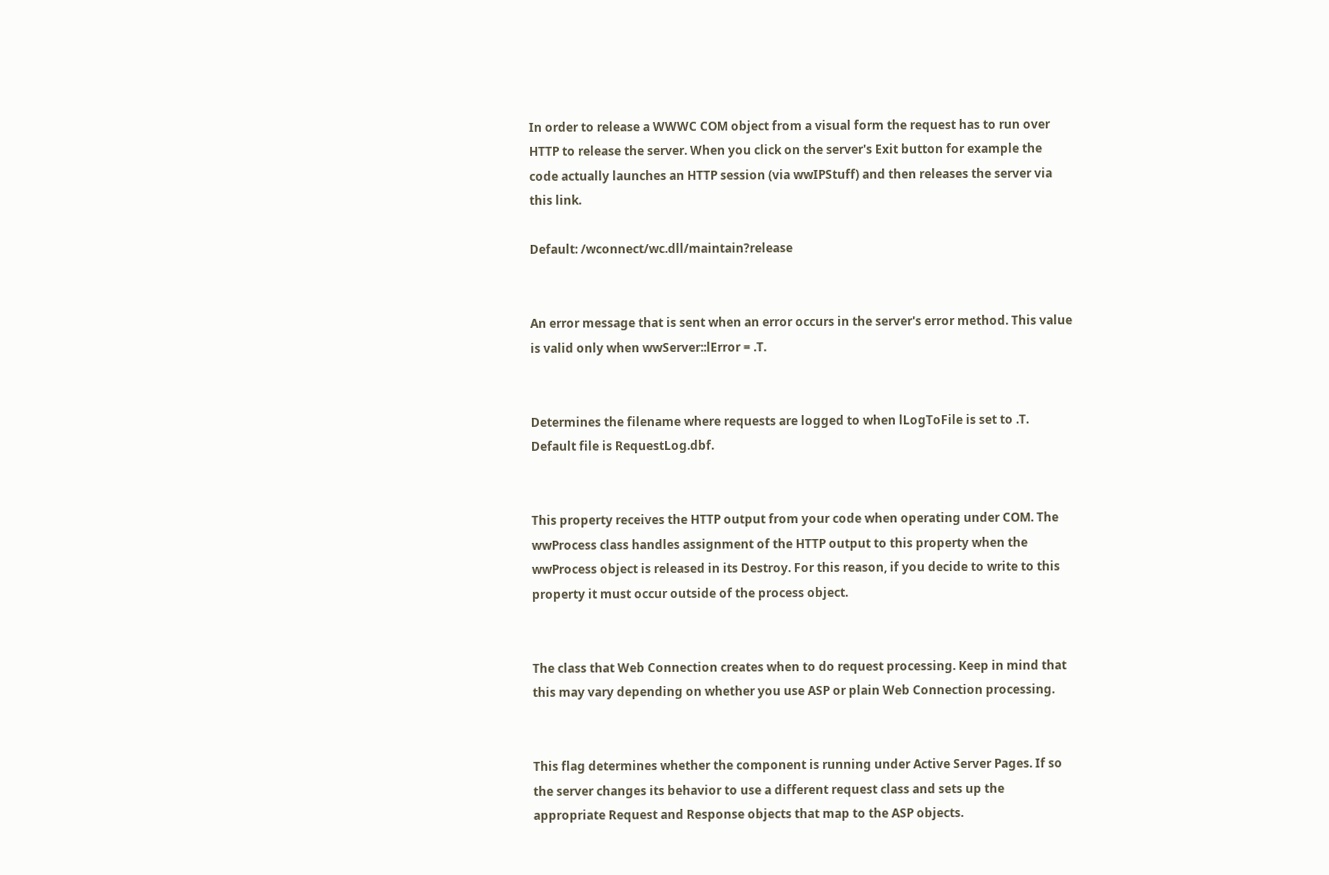In order to release a WWWC COM object from a visual form the request has to run over HTTP to release the server. When you click on the server's Exit button for example the code actually launches an HTTP session (via wwIPStuff) and then releases the server via this link.

Default: /wconnect/wc.dll/maintain?release


An error message that is sent when an error occurs in the server's error method. This value is valid only when wwServer::lError = .T.


Determines the filename where requests are logged to when lLogToFile is set to .T. Default file is RequestLog.dbf.


This property receives the HTTP output from your code when operating under COM. The wwProcess class handles assignment of the HTTP output to this property when the wwProcess object is released in its Destroy. For this reason, if you decide to write to this property it must occur outside of the process object.


The class that Web Connection creates when to do request processing. Keep in mind that this may vary depending on whether you use ASP or plain Web Connection processing.


This flag determines whether the component is running under Active Server Pages. If so the server changes its behavior to use a different request class and sets up the appropriate Request and Response objects that map to the ASP objects.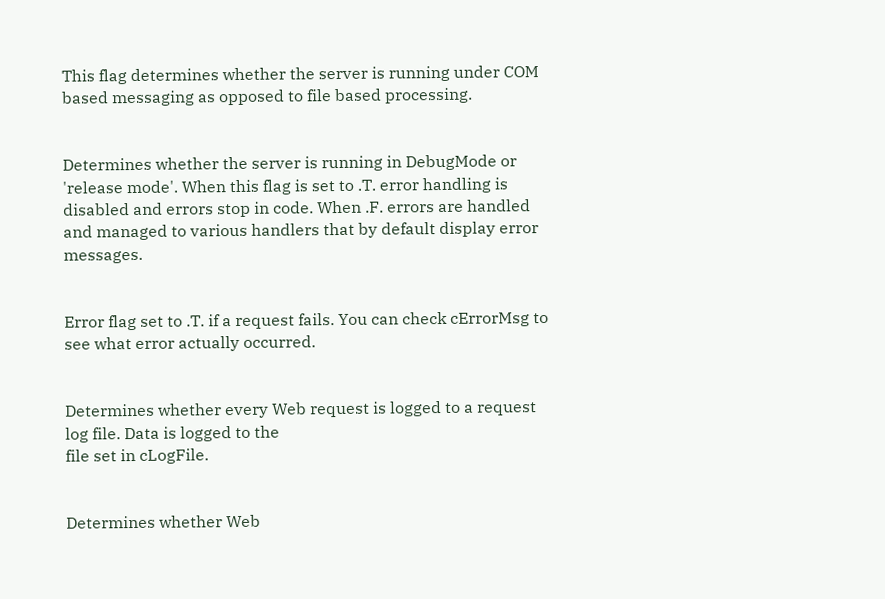This flag determines whether the server is running under COM based messaging as opposed to file based processing.


Determines whether the server is running in DebugMode or 'release mode'. When this flag is set to .T. error handling is disabled and errors stop in code. When .F. errors are handled and managed to various handlers that by default display error messages.


Error flag set to .T. if a request fails. You can check cErrorMsg to see what error actually occurred.


Determines whether every Web request is logged to a request log file. Data is logged to the
file set in cLogFile.


Determines whether Web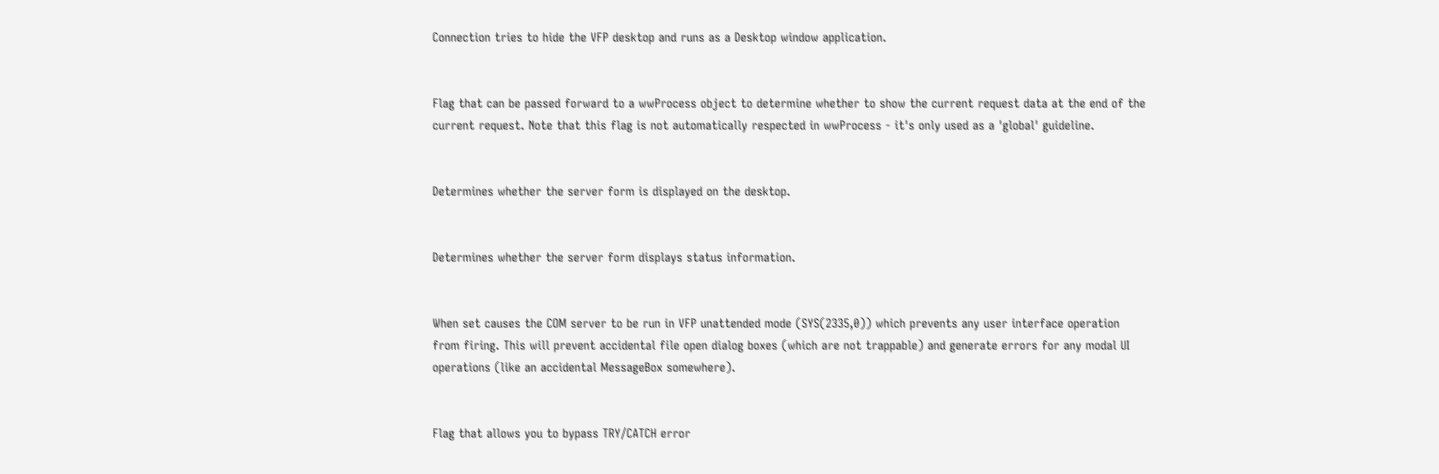Connection tries to hide the VFP desktop and runs as a Desktop window application.


Flag that can be passed forward to a wwProcess object to determine whether to show the current request data at the end of the current request. Note that this flag is not automatically respected in wwProcess - it's only used as a 'global' guideline.


Determines whether the server form is displayed on the desktop.


Determines whether the server form displays status information.


When set causes the COM server to be run in VFP unattended mode (SYS(2335,0)) which prevents any user interface operation from firing. This will prevent accidental file open dialog boxes (which are not trappable) and generate errors for any modal UI operations (like an accidental MessageBox somewhere).


Flag that allows you to bypass TRY/CATCH error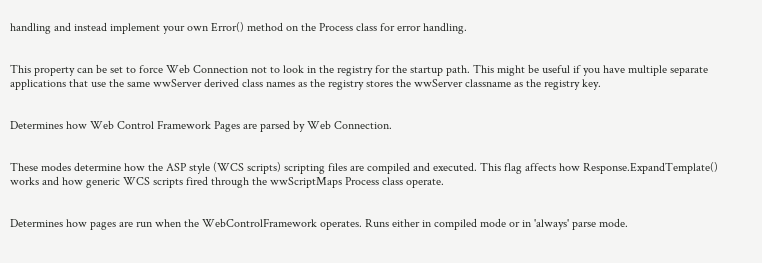handling and instead implement your own Error() method on the Process class for error handling.


This property can be set to force Web Connection not to look in the registry for the startup path. This might be useful if you have multiple separate applications that use the same wwServer derived class names as the registry stores the wwServer classname as the registry key.


Determines how Web Control Framework Pages are parsed by Web Connection.


These modes determine how the ASP style (WCS scripts) scripting files are compiled and executed. This flag affects how Response.ExpandTemplate() works and how generic WCS scripts fired through the wwScriptMaps Process class operate.


Determines how pages are run when the WebControlFramework operates. Runs either in compiled mode or in 'always' parse mode.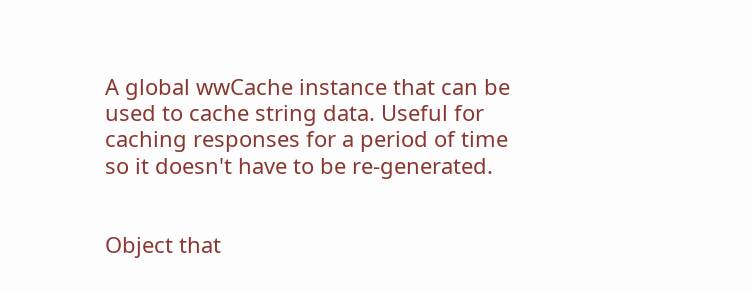A global wwCache instance that can be used to cache string data. Useful for caching responses for a period of time so it doesn't have to be re-generated.


Object that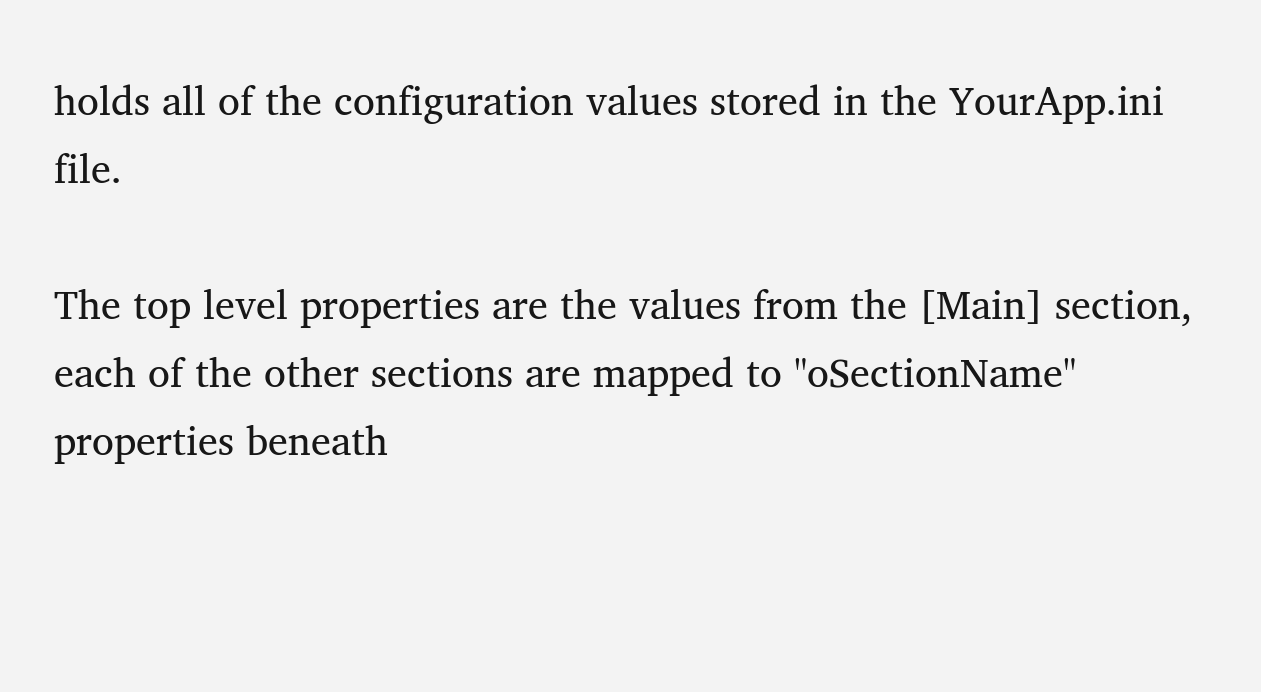holds all of the configuration values stored in the YourApp.ini file.

The top level properties are the values from the [Main] section, each of the other sections are mapped to "oSectionName" properties beneath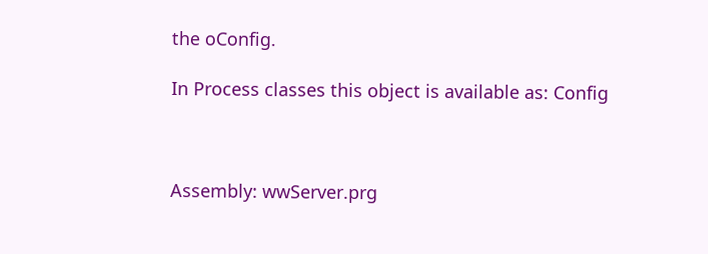the oConfig.

In Process classes this object is available as: Config



Assembly: wwServer.prg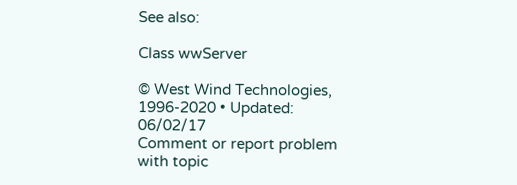See also:

Class wwServer

© West Wind Technologies, 1996-2020 • Updated: 06/02/17
Comment or report problem with topic